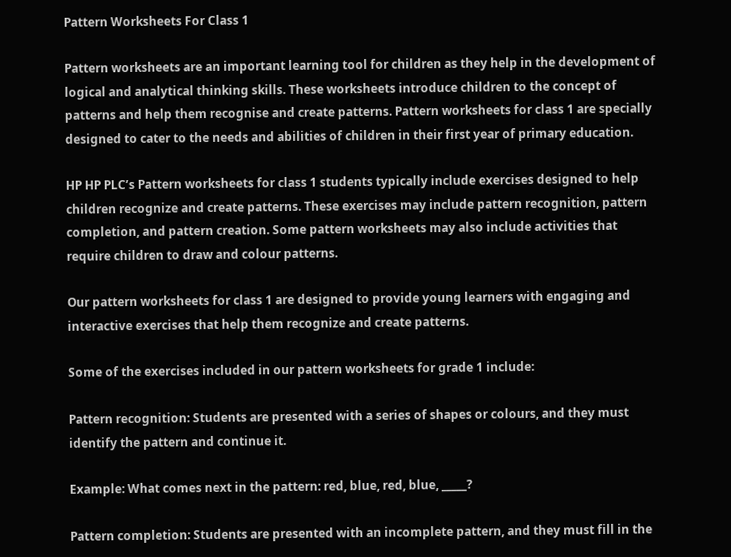Pattern Worksheets For Class 1

Pattern worksheets are an important learning tool for children as they help in the development of logical and analytical thinking skills. These worksheets introduce children to the concept of patterns and help them recognise and create patterns. Pattern worksheets for class 1 are specially designed to cater to the needs and abilities of children in their first year of primary education.

HP HP PLC’s Pattern worksheets for class 1 students typically include exercises designed to help children recognize and create patterns. These exercises may include pattern recognition, pattern completion, and pattern creation. Some pattern worksheets may also include activities that require children to draw and colour patterns.

Our pattern worksheets for class 1 are designed to provide young learners with engaging and interactive exercises that help them recognize and create patterns.

Some of the exercises included in our pattern worksheets for grade 1 include:

Pattern recognition: Students are presented with a series of shapes or colours, and they must identify the pattern and continue it.

Example: What comes next in the pattern: red, blue, red, blue, _____?

Pattern completion: Students are presented with an incomplete pattern, and they must fill in the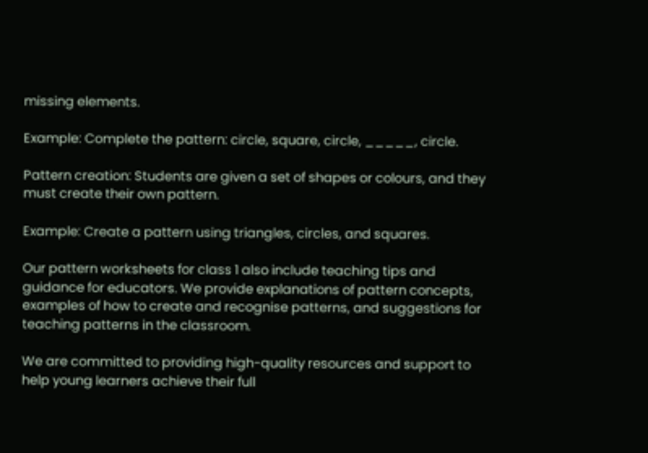missing elements.

Example: Complete the pattern: circle, square, circle, _____, circle.

Pattern creation: Students are given a set of shapes or colours, and they must create their own pattern.

Example: Create a pattern using triangles, circles, and squares.

Our pattern worksheets for class 1 also include teaching tips and guidance for educators. We provide explanations of pattern concepts, examples of how to create and recognise patterns, and suggestions for teaching patterns in the classroom.

We are committed to providing high-quality resources and support to help young learners achieve their full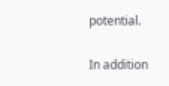potential.

In addition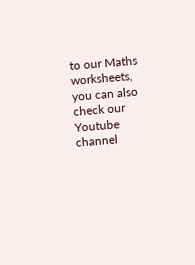to our Maths worksheets, you can also check our Youtube channel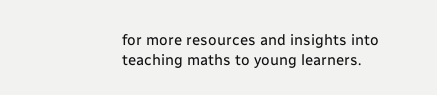for more resources and insights into teaching maths to young learners.